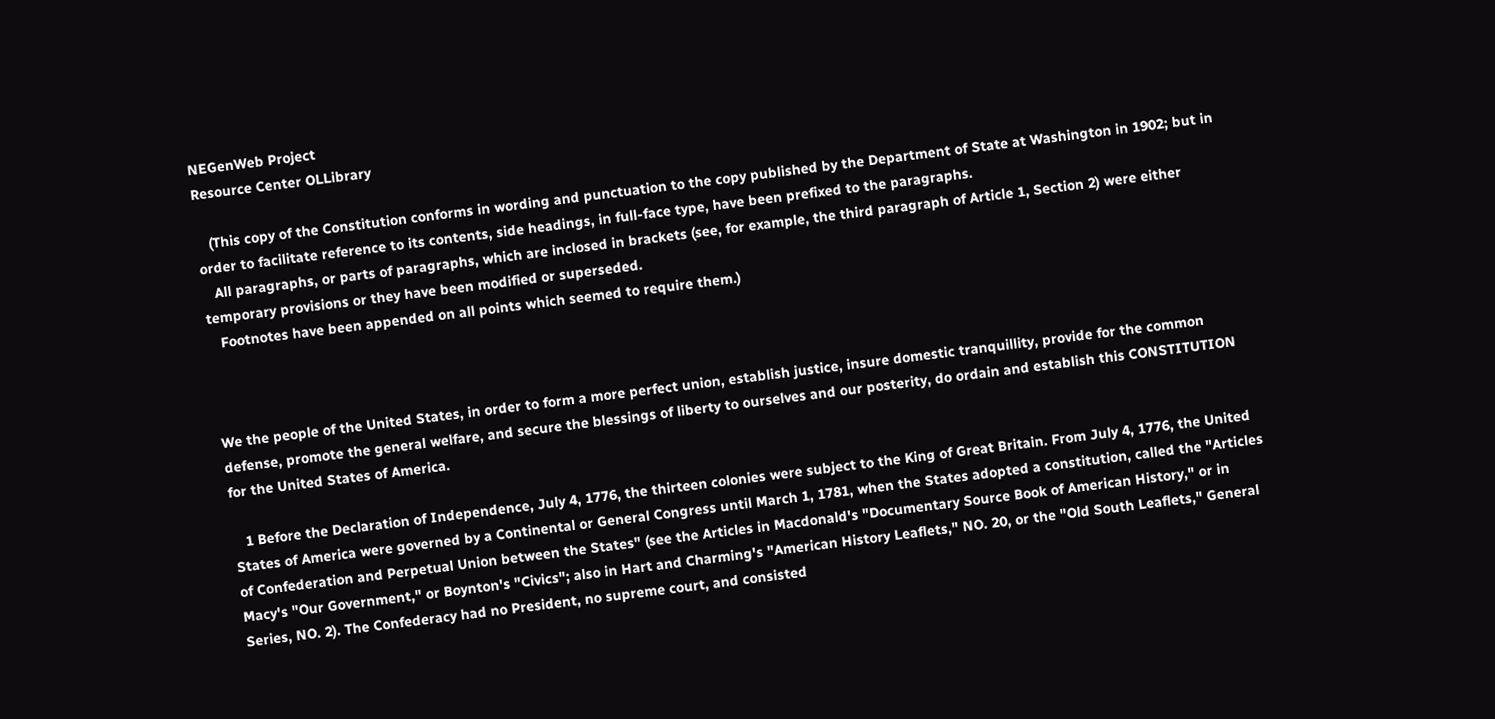NEGenWeb Project
Resource Center OLLibrary

   (This copy of the Constitution conforms in wording and punctuation to the copy published by the Department of State at Washington in 1902; but in order to facilitate reference to its contents, side headings, in full-face type, have been prefixed to the paragraphs.
   All paragraphs, or parts of paragraphs, which are inclosed in brackets (see, for example, the third paragraph of Article 1, Section 2) were either temporary provisions or they have been modified or superseded.
   Footnotes have been appended on all points which seemed to require them.)



We the people of the United States, in order to form a more perfect union, establish justice, insure domestic tranquillity, provide for the common defense, promote the general welfare, and secure the blessings of liberty to ourselves and our posterity, do ordain and establish this CONSTITUTION for the United States of America.

   1 Before the Declaration of Independence, July 4, 1776, the thirteen colonies were subject to the King of Great Britain. From July 4, 1776, the United States of America were governed by a Continental or General Congress until March 1, 1781, when the States adopted a constitution, called the "Articles of Confederation and Perpetual Union between the States" (see the Articles in Macdonald's "Documentary Source Book of American History," or in Macy's "Our Government," or Boynton's "Civics"; also in Hart and Charming's "American History Leaflets," NO. 20, or the "Old South Leaflets," General Series, NO. 2). The Confederacy had no President, no supreme court, and consisted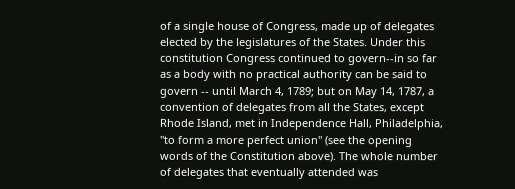of a single house of Congress, made up of delegates elected by the legislatures of the States. Under this constitution Congress continued to govern--in so far as a body with no practical authority can be said to govern -- until March 4, 1789; but on May 14, 1787, a convention of delegates from all the States, except Rhode Island, met in Independence Hall, Philadelphia, "to form a more perfect union" (see the opening words of the Constitution above). The whole number of delegates that eventually attended was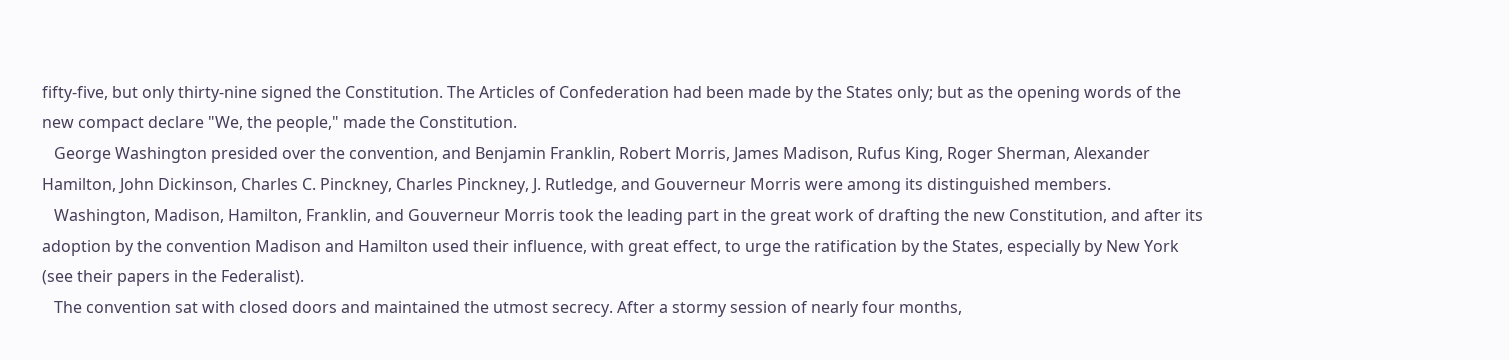fifty-five, but only thirty-nine signed the Constitution. The Articles of Confederation had been made by the States only; but as the opening words of the new compact declare "We, the people," made the Constitution.
   George Washington presided over the convention, and Benjamin Franklin, Robert Morris, James Madison, Rufus King, Roger Sherman, Alexander Hamilton, John Dickinson, Charles C. Pinckney, Charles Pinckney, J. Rutledge, and Gouverneur Morris were among its distinguished members.
   Washington, Madison, Hamilton, Franklin, and Gouverneur Morris took the leading part in the great work of drafting the new Constitution, and after its adoption by the convention Madison and Hamilton used their influence, with great effect, to urge the ratification by the States, especially by New York (see their papers in the Federalist).
   The convention sat with closed doors and maintained the utmost secrecy. After a stormy session of nearly four months,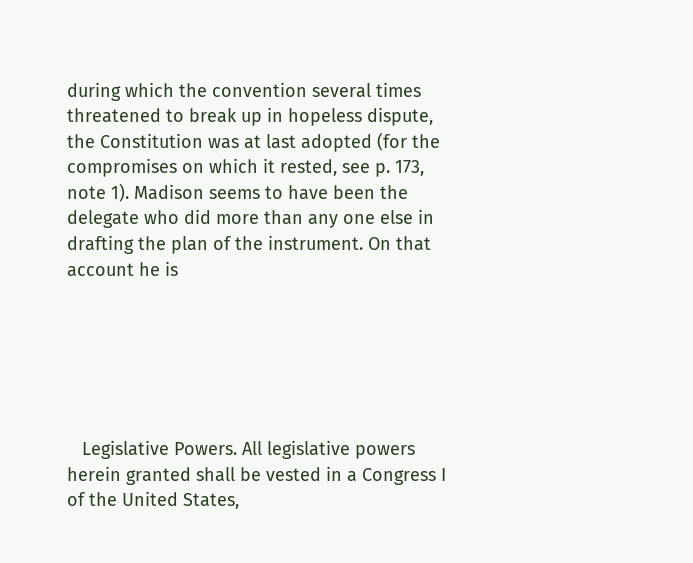during which the convention several times threatened to break up in hopeless dispute, the Constitution was at last adopted (for the compromises on which it rested, see p. 173, note 1). Madison seems to have been the delegate who did more than any one else in drafting the plan of the instrument. On that account he is






   Legislative Powers. All legislative powers herein granted shall be vested in a Congress I of the United States,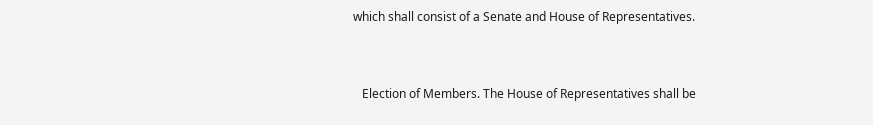which shall consist of a Senate and House of Representatives.


   Election of Members. The House of Representatives shall be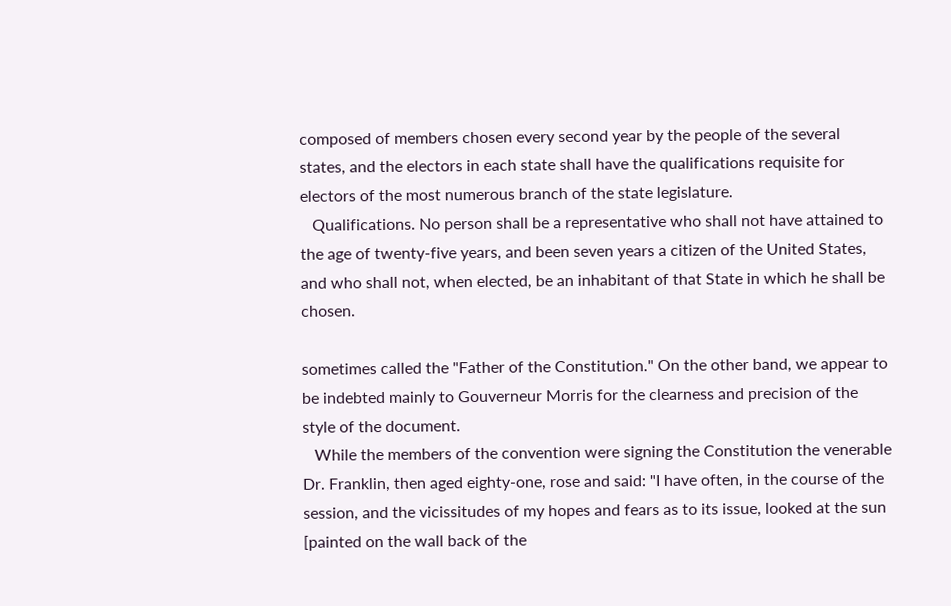composed of members chosen every second year by the people of the several states, and the electors in each state shall have the qualifications requisite for electors of the most numerous branch of the state legislature.
   Qualifications. No person shall be a representative who shall not have attained to the age of twenty-five years, and been seven years a citizen of the United States, and who shall not, when elected, be an inhabitant of that State in which he shall be chosen.

sometimes called the "Father of the Constitution." On the other band, we appear to be indebted mainly to Gouverneur Morris for the clearness and precision of the style of the document.
   While the members of the convention were signing the Constitution the venerable Dr. Franklin, then aged eighty-one, rose and said: "I have often, in the course of the session, and the vicissitudes of my hopes and fears as to its issue, looked at the sun [painted on the wall back of the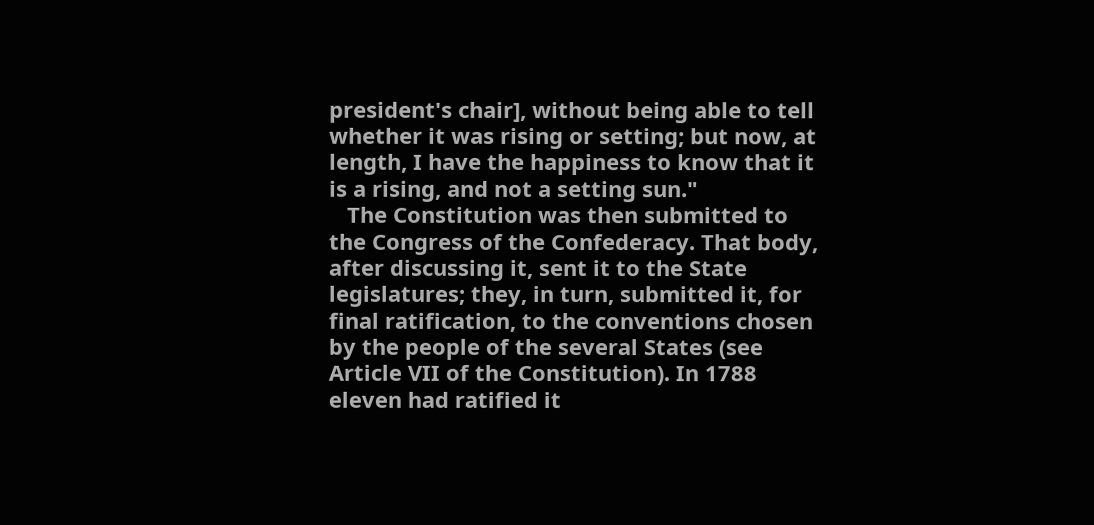president's chair], without being able to tell whether it was rising or setting; but now, at length, I have the happiness to know that it is a rising, and not a setting sun."
   The Constitution was then submitted to the Congress of the Confederacy. That body, after discussing it, sent it to the State legislatures; they, in turn, submitted it, for final ratification, to the conventions chosen by the people of the several States (see Article VII of the Constitution). In 1788 eleven had ratified it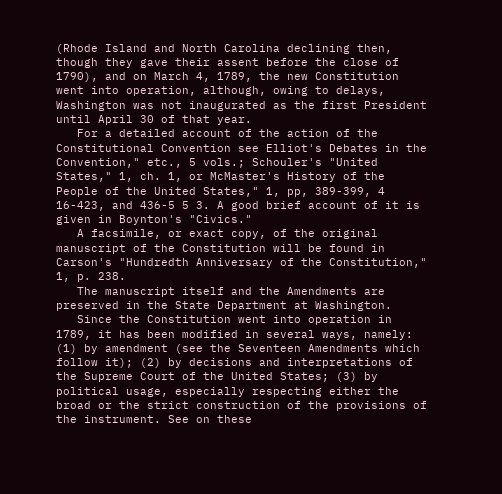(Rhode Island and North Carolina declining then, though they gave their assent before the close of 1790), and on March 4, 1789, the new Constitution went into operation, although, owing to delays, Washington was not inaugurated as the first President until April 30 of that year.
   For a detailed account of the action of the Constitutional Convention see Elliot's Debates in the Convention," etc., 5 vols.; Schouler's "United States," 1, ch. 1, or McMaster's History of the People of the United States," 1, pp, 389-399, 4 16-423, and 436-5 5 3. A good brief account of it is given in Boynton's "Civics."
   A facsimile, or exact copy, of the original manuscript of the Constitution will be found in Carson's "Hundredth Anniversary of the Constitution," 1, p. 238.
   The manuscript itself and the Amendments are preserved in the State Department at Washington.
   Since the Constitution went into operation in 1789, it has been modified in several ways, namely: (1) by amendment (see the Seventeen Amendments which follow it); (2) by decisions and interpretations of the Supreme Court of the United States; (3) by political usage, especially respecting either the broad or the strict construction of the provisions of the instrument. See on these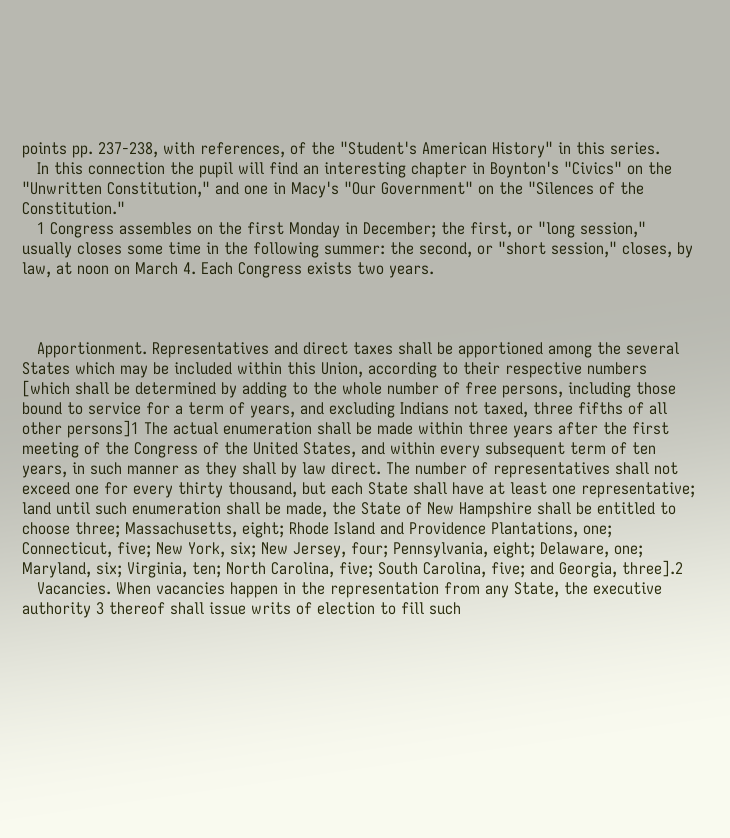points pp. 237-238, with references, of the "Student's American History" in this series.
   In this connection the pupil will find an interesting chapter in Boynton's "Civics" on the "Unwritten Constitution," and one in Macy's "Our Government" on the "Silences of the Constitution."
   1 Congress assembles on the first Monday in December; the first, or "long session," usually closes some time in the following summer: the second, or "short session," closes, by law, at noon on March 4. Each Congress exists two years.



   Apportionment. Representatives and direct taxes shall be apportioned among the several States which may be included within this Union, according to their respective numbers [which shall be determined by adding to the whole number of free persons, including those bound to service for a term of years, and excluding Indians not taxed, three fifths of all other persons]1 The actual enumeration shall be made within three years after the first meeting of the Congress of the United States, and within every subsequent term of ten years, in such manner as they shall by law direct. The number of representatives shall not exceed one for every thirty thousand, but each State shall have at least one representative; land until such enumeration shall be made, the State of New Hampshire shall be entitled to choose three; Massachusetts, eight; Rhode Island and Providence Plantations, one; Connecticut, five; New York, six; New Jersey, four; Pennsylvania, eight; Delaware, one; Maryland, six; Virginia, ten; North Carolina, five; South Carolina, five; and Georgia, three].2
   Vacancies. When vacancies happen in the representation from any State, the executive authority 3 thereof shall issue writs of election to fill such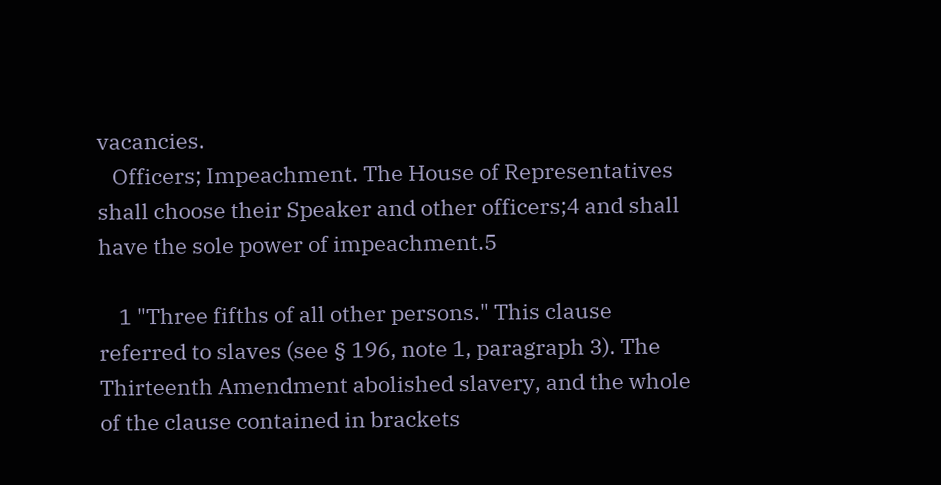vacancies.
   Officers; Impeachment. The House of Representatives shall choose their Speaker and other officers;4 and shall have the sole power of impeachment.5

    1 "Three fifths of all other persons." This clause referred to slaves (see § 196, note 1, paragraph 3). The Thirteenth Amendment abolished slavery, and the whole of the clause contained in brackets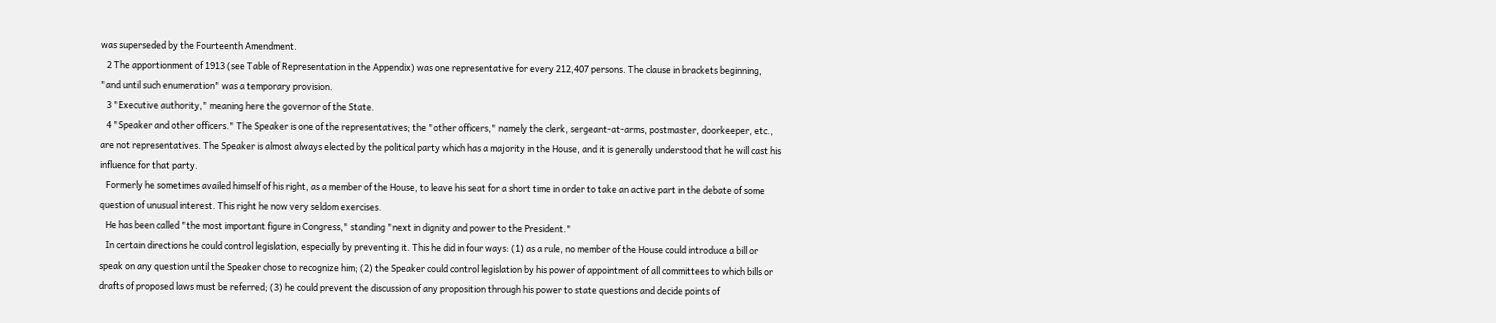was superseded by the Fourteenth Amendment.
   2 The apportionment of 1913 (see Table of Representation in the Appendix) was one representative for every 212,407 persons. The clause in brackets beginning, "and until such enumeration" was a temporary provision.
   3 "Executive authority," meaning here the governor of the State.
   4 "Speaker and other officers." The Speaker is one of the representatives; the "other officers," namely the clerk, sergeant-at-arms, postmaster, doorkeeper, etc., are not representatives. The Speaker is almost always elected by the political party which has a majority in the House, and it is generally understood that he will cast his influence for that party.
   Formerly he sometimes availed himself of his right, as a member of the House, to leave his seat for a short time in order to take an active part in the debate of some question of unusual interest. This right he now very seldom exercises.
   He has been called "the most important figure in Congress," standing "next in dignity and power to the President."
   In certain directions he could control legislation, especially by preventing it. This he did in four ways: (1) as a rule, no member of the House could introduce a bill or speak on any question until the Speaker chose to recognize him; (2) the Speaker could control legislation by his power of appointment of all committees to which bills or drafts of proposed laws must be referred; (3) he could prevent the discussion of any proposition through his power to state questions and decide points of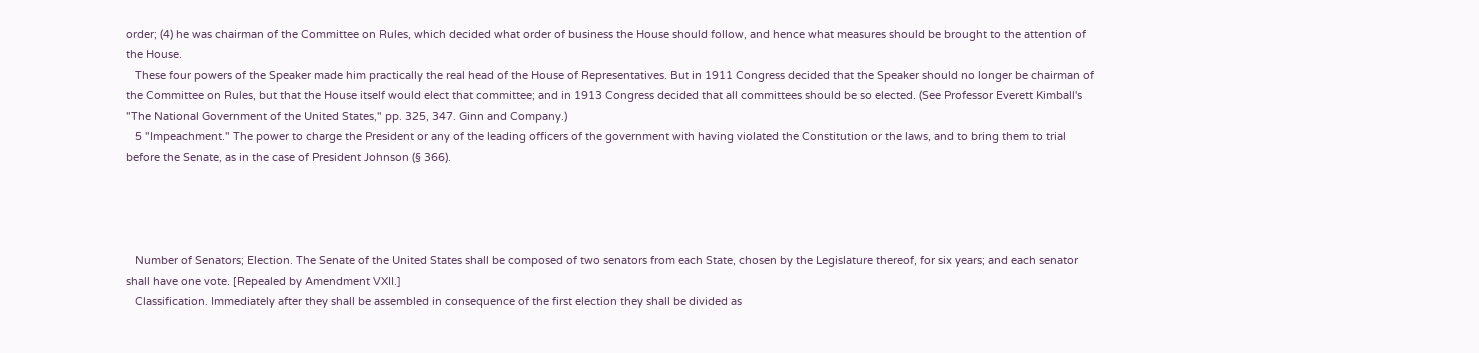order; (4) he was chairman of the Committee on Rules, which decided what order of business the House should follow, and hence what measures should be brought to the attention of the House.
   These four powers of the Speaker made him practically the real head of the House of Representatives. But in 1911 Congress decided that the Speaker should no longer be chairman of the Committee on Rules, but that the House itself would elect that committee; and in 1913 Congress decided that all committees should be so elected. (See Professor Everett Kimball's "The National Government of the United States," pp. 325, 347. Ginn and Company.)
   5 "Impeachment." The power to charge the President or any of the leading officers of the government with having violated the Constitution or the laws, and to bring them to trial before the Senate, as in the case of President Johnson (§ 366).




   Number of Senators; Election. The Senate of the United States shall be composed of two senators from each State, chosen by the Legislature thereof, for six years; and each senator shall have one vote. [Repealed by Amendment VXII.]
   Classification. Immediately after they shall be assembled in consequence of the first election they shall be divided as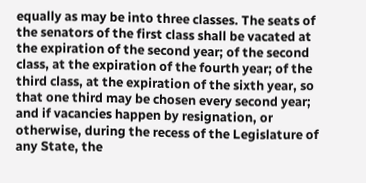equally as may be into three classes. The seats of the senators of the first class shall be vacated at the expiration of the second year; of the second class, at the expiration of the fourth year; of the third class, at the expiration of the sixth year, so that one third may be chosen every second year; and if vacancies happen by resignation, or otherwise, during the recess of the Legislature of any State, the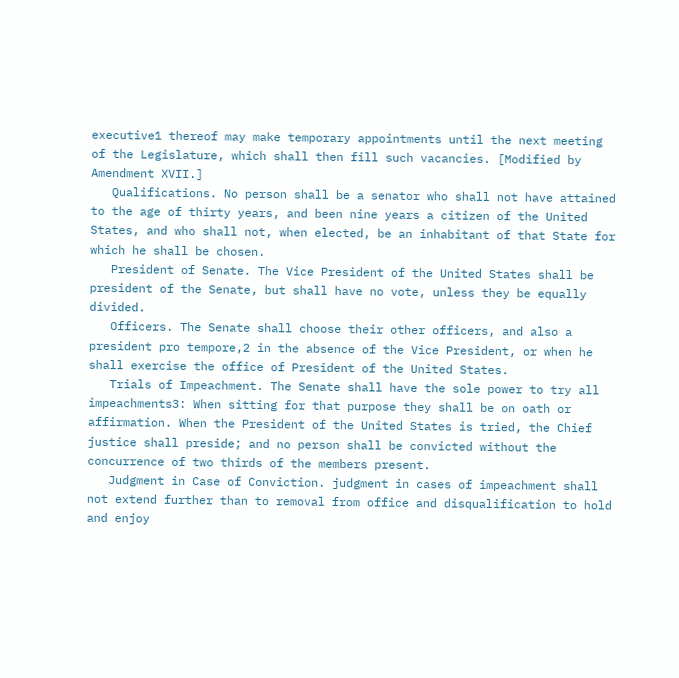executive1 thereof may make temporary appointments until the next meeting of the Legislature, which shall then fill such vacancies. [Modified by Amendment XVII.]
   Qualifications. No person shall be a senator who shall not have attained to the age of thirty years, and been nine years a citizen of the United States, and who shall not, when elected, be an inhabitant of that State for which he shall be chosen.
   President of Senate. The Vice President of the United States shall be president of the Senate, but shall have no vote, unless they be equally divided.
   Officers. The Senate shall choose their other officers, and also a president pro tempore,2 in the absence of the Vice President, or when he shall exercise the office of President of the United States.
   Trials of Impeachment. The Senate shall have the sole power to try all impeachments3: When sitting for that purpose they shall be on oath or affirmation. When the President of the United States is tried, the Chief justice shall preside; and no person shall be convicted without the concurrence of two thirds of the members present.
   Judgment in Case of Conviction. judgment in cases of impeachment shall not extend further than to removal from office and disqualification to hold and enjoy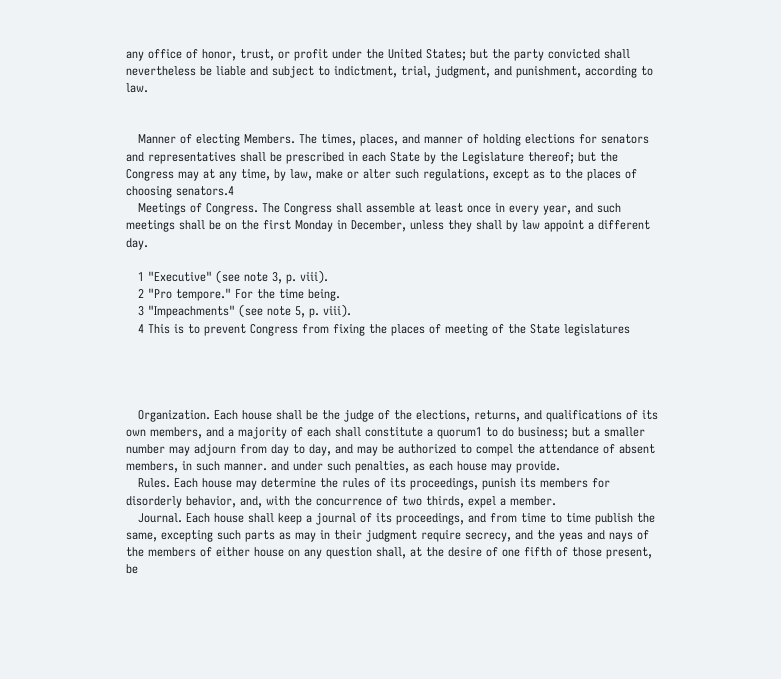any office of honor, trust, or profit under the United States; but the party convicted shall nevertheless be liable and subject to indictment, trial, judgment, and punishment, according to law.


   Manner of electing Members. The times, places, and manner of holding elections for senators and representatives shall be prescribed in each State by the Legislature thereof; but the Congress may at any time, by law, make or alter such regulations, except as to the places of choosing senators.4
   Meetings of Congress. The Congress shall assemble at least once in every year, and such meetings shall be on the first Monday in December, unless they shall by law appoint a different day.

   1 "Executive" (see note 3, p. viii).
   2 "Pro tempore." For the time being.
   3 "Impeachments" (see note 5, p. viii).
   4 This is to prevent Congress from fixing the places of meeting of the State legislatures




   Organization. Each house shall be the judge of the elections, returns, and qualifications of its own members, and a majority of each shall constitute a quorum1 to do business; but a smaller number may adjourn from day to day, and may be authorized to compel the attendance of absent members, in such manner. and under such penalties, as each house may provide.
   Rules. Each house may determine the rules of its proceedings, punish its members for disorderly behavior, and, with the concurrence of two thirds, expel a member.
   Journal. Each house shall keep a journal of its proceedings, and from time to time publish the same, excepting such parts as may in their judgment require secrecy, and the yeas and nays of the members of either house on any question shall, at the desire of one fifth of those present, be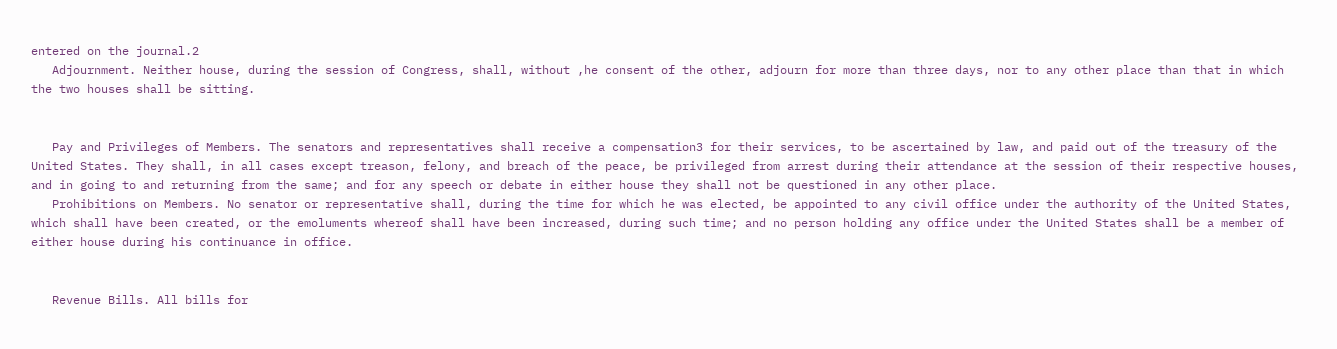entered on the journal.2
   Adjournment. Neither house, during the session of Congress, shall, without ,he consent of the other, adjourn for more than three days, nor to any other place than that in which the two houses shall be sitting.


   Pay and Privileges of Members. The senators and representatives shall receive a compensation3 for their services, to be ascertained by law, and paid out of the treasury of the United States. They shall, in all cases except treason, felony, and breach of the peace, be privileged from arrest during their attendance at the session of their respective houses, and in going to and returning from the same; and for any speech or debate in either house they shall not be questioned in any other place.
   Prohibitions on Members. No senator or representative shall, during the time for which he was elected, be appointed to any civil office under the authority of the United States, which shall have been created, or the emoluments whereof shall have been increased, during such time; and no person holding any office under the United States shall be a member of either house during his continuance in office.


   Revenue Bills. All bills for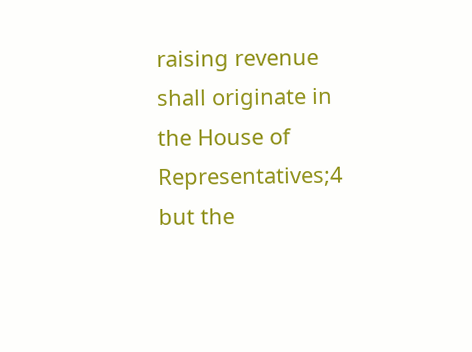raising revenue shall originate in the House of Representatives;4 but the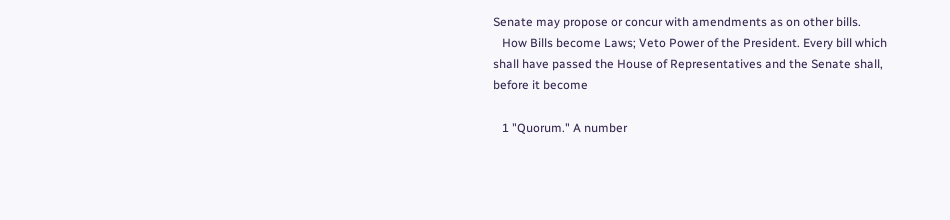Senate may propose or concur with amendments as on other bills.
   How Bills become Laws; Veto Power of the President. Every bill which shall have passed the House of Representatives and the Senate shall, before it become

   1 "Quorum." A number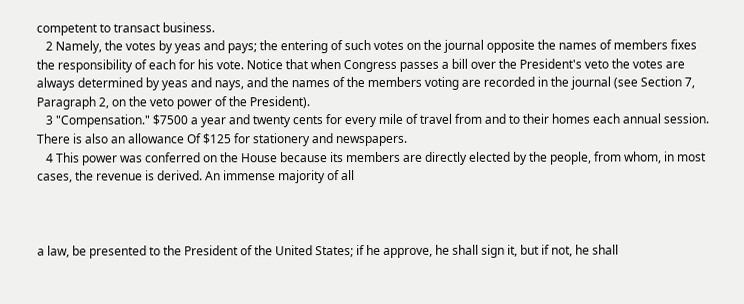competent to transact business.
   2 Namely, the votes by yeas and pays; the entering of such votes on the journal opposite the names of members fixes the responsibility of each for his vote. Notice that when Congress passes a bill over the President's veto the votes are always determined by yeas and nays, and the names of the members voting are recorded in the journal (see Section 7, Paragraph 2, on the veto power of the President).
   3 "Compensation." $7500 a year and twenty cents for every mile of travel from and to their homes each annual session. There is also an allowance Of $125 for stationery and newspapers.
   4 This power was conferred on the House because its members are directly elected by the people, from whom, in most cases, the revenue is derived. An immense majority of all



a law, be presented to the President of the United States; if he approve, he shall sign it, but if not, he shall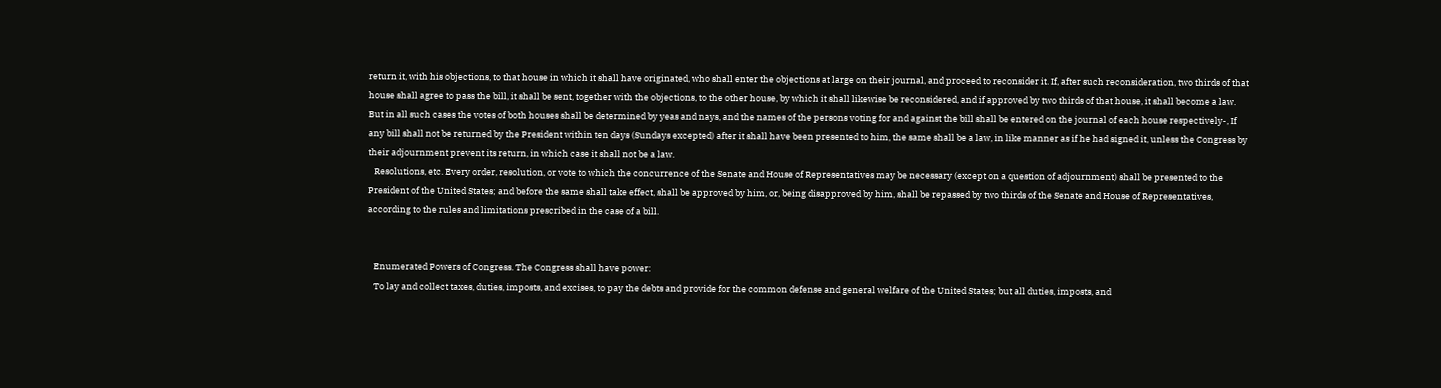return it, with his objections, to that house in which it shall have originated, who shall enter the objections at large on their journal, and proceed to reconsider it. If, after such reconsideration, two thirds of that house shall agree to pass the bill, it shall be sent, together with the objections, to the other house, by which it shall likewise be reconsidered, and if approved by two thirds of that house, it shall become a law. But in all such cases the votes of both houses shall be determined by yeas and nays, and the names of the persons voting for and against the bill shall be entered on the journal of each house respectively-, If any bill shall not be returned by the President within ten days (Sundays excepted) after it shall have been presented to him, the same shall be a law, in like manner as if he had signed it, unless the Congress by their adjournment prevent its return, in which case it shall not be a law.
   Resolutions, etc. Every order, resolution, or vote to which the concurrence of the Senate and House of Representatives may be necessary (except on a question of adjournment) shall be presented to the President of the United States; and before the same shall take effect, shall be approved by him, or, being disapproved by him, shall be repassed by two thirds of the Senate and House of Representatives, according to the rules and limitations prescribed in the case of a bill.


   Enumerated Powers of Congress. The Congress shall have power:
   To lay and collect taxes, duties, imposts, and excises, to pay the debts and provide for the common defense and general welfare of the United States; but all duties, imposts, and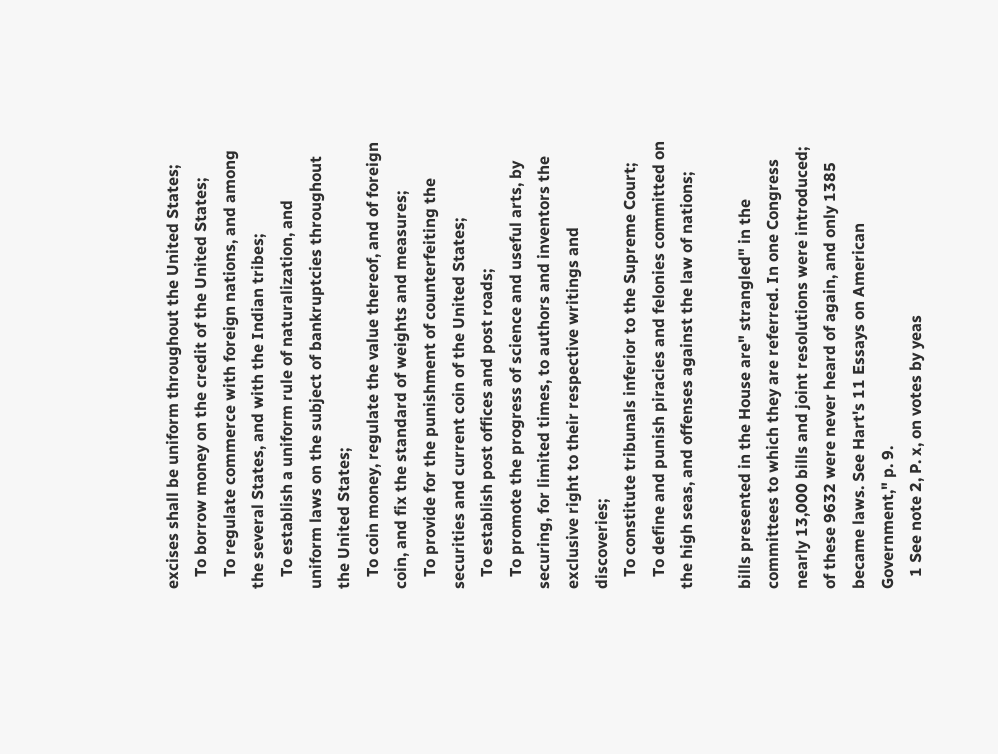excises shall be uniform throughout the United States;
   To borrow money on the credit of the United States;
   To regulate commerce with foreign nations, and among the several States, and with the Indian tribes;
   To establish a uniform rule of naturalization, and uniform laws on the subject of bankruptcies throughout the United States;
   To coin money, regulate the value thereof, and of foreign coin, and fix the standard of weights and measures;
   To provide for the punishment of counterfeiting the securities and current coin of the United States;
   To establish post offices and post roads;
   To promote the progress of science and useful arts, by securing, for limited times, to authors and inventors the exclusive right to their respective writings and discoveries;
   To constitute tribunals inferior to the Supreme Court;
   To define and punish piracies and felonies committed on the high seas, and offenses against the law of nations;

bills presented in the House are" strangled" in the committees to which they are referred. In one Congress nearly 13,000 bills and joint resolutions were introduced; of these 9632 were never heard of again, and only 1385 became laws. See Hart's 11 Essays on American Government," p. 9.
   1 See note 2, P. x, on votes by yeas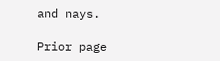and nays.

Prior page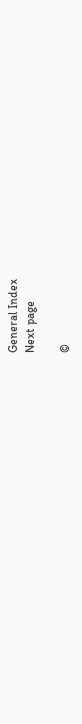General Index
Next page

©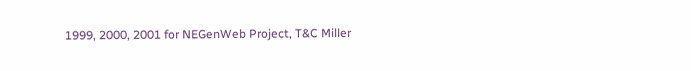1999, 2000, 2001 for NEGenWeb Project, T&C Miller